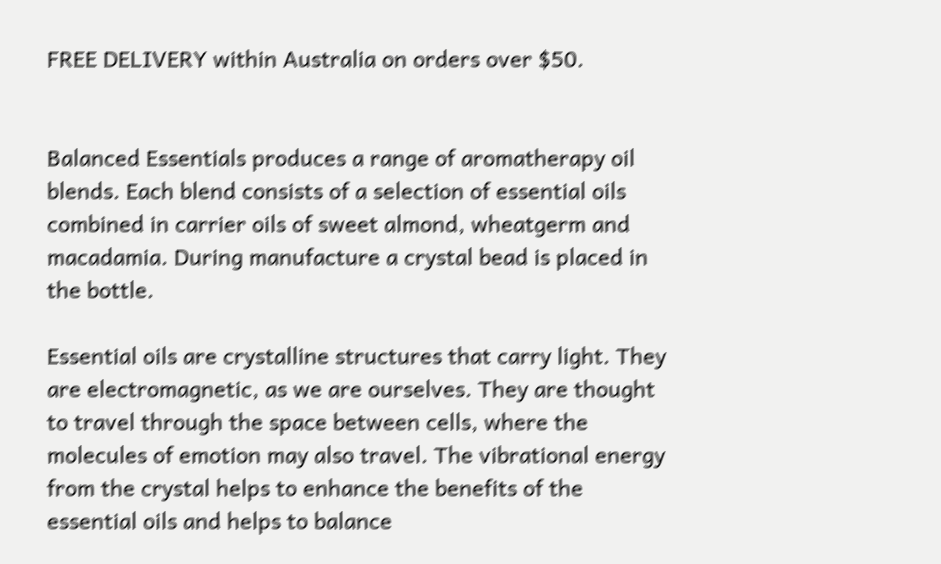FREE DELIVERY within Australia on orders over $50.


Balanced Essentials produces a range of aromatherapy oil blends. Each blend consists of a selection of essential oils combined in carrier oils of sweet almond, wheatgerm and macadamia. During manufacture a crystal bead is placed in the bottle.

Essential oils are crystalline structures that carry light. They are electromagnetic, as we are ourselves. They are thought to travel through the space between cells, where the molecules of emotion may also travel. The vibrational energy from the crystal helps to enhance the benefits of the essential oils and helps to balance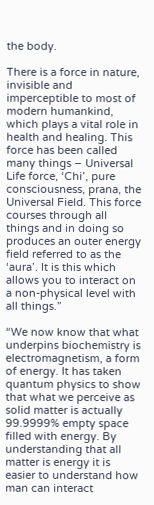the body.

There is a force in nature, invisible and imperceptible to most of modern humankind, which plays a vital role in health and healing. This force has been called many things – Universal Life force, ‘Chi’, pure consciousness, prana, the Universal Field. This force courses through all things and in doing so produces an outer energy field referred to as the ‘aura’. It is this which allows you to interact on a non-physical level with all things.”

“We now know that what underpins biochemistry is electromagnetism, a form of energy. It has taken quantum physics to show that what we perceive as solid matter is actually 99.9999% empty space filled with energy. By understanding that all matter is energy it is easier to understand how man can interact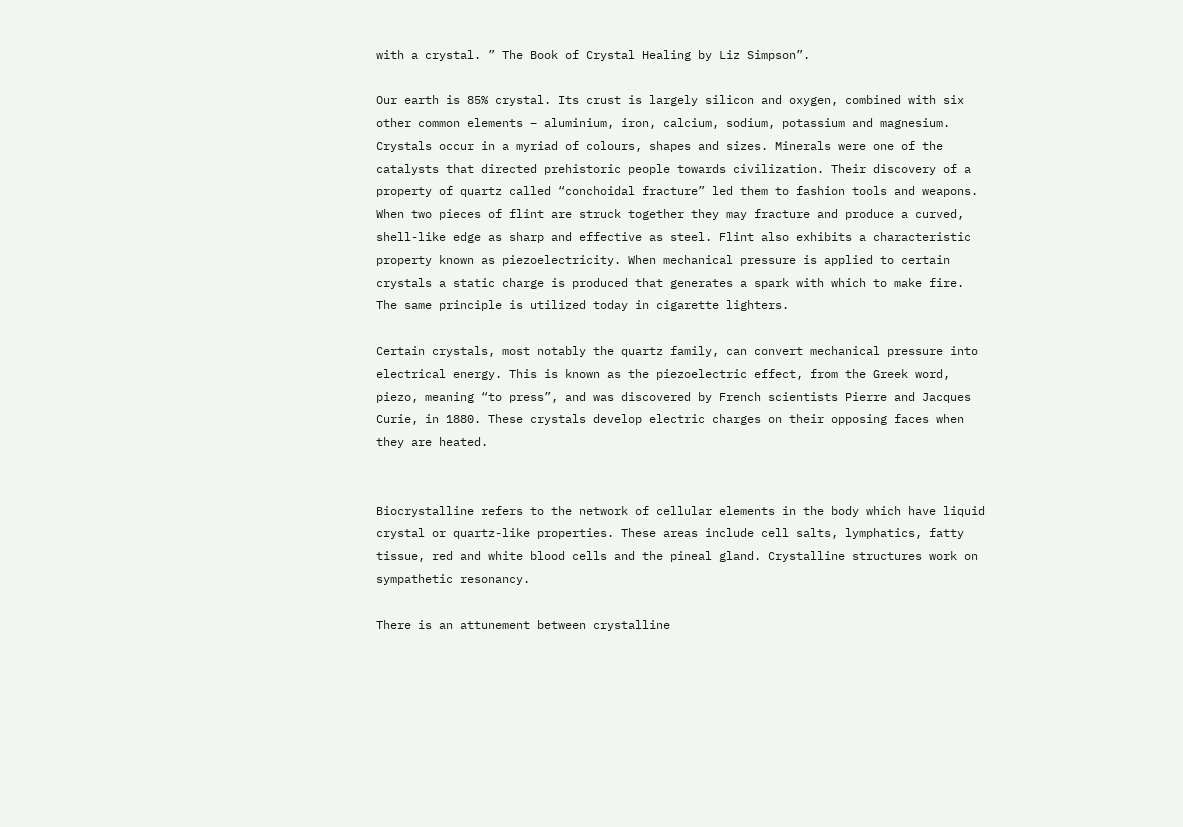with a crystal. ” The Book of Crystal Healing by Liz Simpson”.

Our earth is 85% crystal. Its crust is largely silicon and oxygen, combined with six other common elements – aluminium, iron, calcium, sodium, potassium and magnesium. Crystals occur in a myriad of colours, shapes and sizes. Minerals were one of the catalysts that directed prehistoric people towards civilization. Their discovery of a property of quartz called “conchoidal fracture” led them to fashion tools and weapons. When two pieces of flint are struck together they may fracture and produce a curved, shell-like edge as sharp and effective as steel. Flint also exhibits a characteristic property known as piezoelectricity. When mechanical pressure is applied to certain crystals a static charge is produced that generates a spark with which to make fire. The same principle is utilized today in cigarette lighters.

Certain crystals, most notably the quartz family, can convert mechanical pressure into electrical energy. This is known as the piezoelectric effect, from the Greek word, piezo, meaning “to press”, and was discovered by French scientists Pierre and Jacques Curie, in 1880. These crystals develop electric charges on their opposing faces when they are heated.


Biocrystalline refers to the network of cellular elements in the body which have liquid crystal or quartz-like properties. These areas include cell salts, lymphatics, fatty tissue, red and white blood cells and the pineal gland. Crystalline structures work on sympathetic resonancy.

There is an attunement between crystalline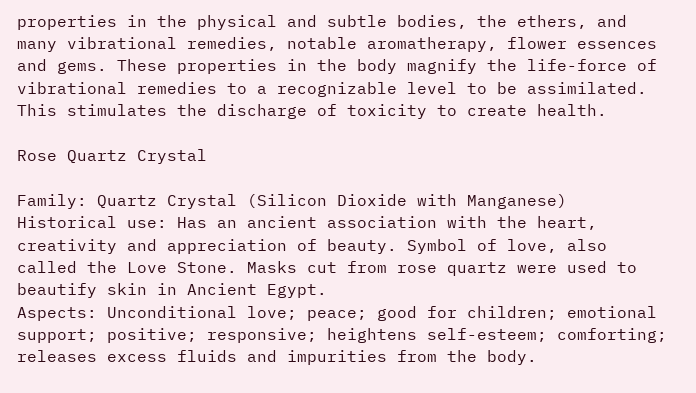properties in the physical and subtle bodies, the ethers, and many vibrational remedies, notable aromatherapy, flower essences and gems. These properties in the body magnify the life-force of vibrational remedies to a recognizable level to be assimilated. This stimulates the discharge of toxicity to create health.

Rose Quartz Crystal

Family: Quartz Crystal (Silicon Dioxide with Manganese)
Historical use: Has an ancient association with the heart, creativity and appreciation of beauty. Symbol of love, also called the Love Stone. Masks cut from rose quartz were used to beautify skin in Ancient Egypt.
Aspects: Unconditional love; peace; good for children; emotional support; positive; responsive; heightens self-esteem; comforting; releases excess fluids and impurities from the body.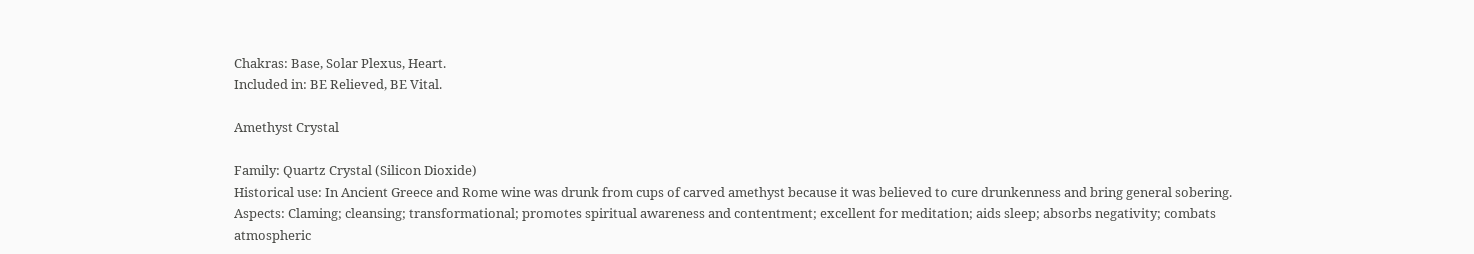Chakras: Base, Solar Plexus, Heart.
Included in: BE Relieved, BE Vital.

Amethyst Crystal

Family: Quartz Crystal (Silicon Dioxide)
Historical use: In Ancient Greece and Rome wine was drunk from cups of carved amethyst because it was believed to cure drunkenness and bring general sobering.
Aspects: Claming; cleansing; transformational; promotes spiritual awareness and contentment; excellent for meditation; aids sleep; absorbs negativity; combats atmospheric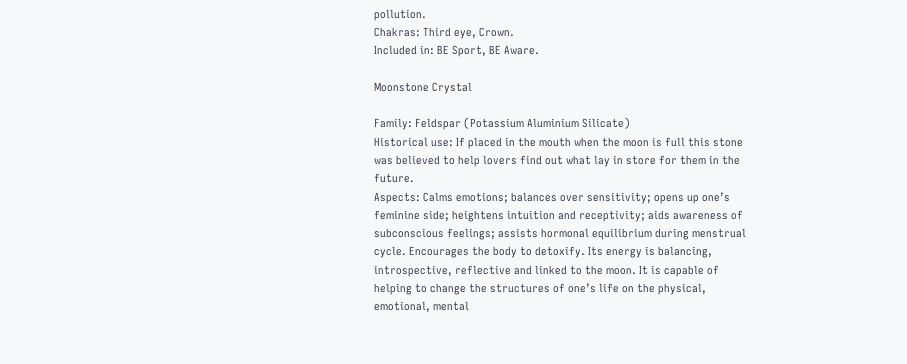pollution.
Chakras: Third eye, Crown.
Included in: BE Sport, BE Aware.

Moonstone Crystal

Family: Feldspar (Potassium Aluminium Silicate)
Historical use: If placed in the mouth when the moon is full this stone was believed to help lovers find out what lay in store for them in the future.
Aspects: Calms emotions; balances over sensitivity; opens up one’s feminine side; heightens intuition and receptivity; aids awareness of subconscious feelings; assists hormonal equilibrium during menstrual cycle. Encourages the body to detoxify. Its energy is balancing, introspective, reflective and linked to the moon. It is capable of helping to change the structures of one’s life on the physical, emotional, mental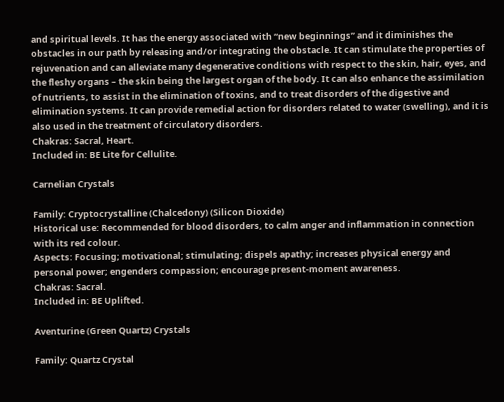and spiritual levels. It has the energy associated with “new beginnings” and it diminishes the obstacles in our path by releasing and/or integrating the obstacle. It can stimulate the properties of rejuvenation and can alleviate many degenerative conditions with respect to the skin, hair, eyes, and the fleshy organs – the skin being the largest organ of the body. It can also enhance the assimilation of nutrients, to assist in the elimination of toxins, and to treat disorders of the digestive and elimination systems. It can provide remedial action for disorders related to water (swelling), and it is also used in the treatment of circulatory disorders.
Chakras: Sacral, Heart.
Included in: BE Lite for Cellulite.

Carnelian Crystals

Family: Cryptocrystalline (Chalcedony) (Silicon Dioxide)
Historical use: Recommended for blood disorders, to calm anger and inflammation in connection with its red colour.
Aspects: Focusing; motivational; stimulating; dispels apathy; increases physical energy and personal power; engenders compassion; encourage present-moment awareness.
Chakras: Sacral.
Included in: BE Uplifted.

Aventurine (Green Quartz) Crystals

Family: Quartz Crystal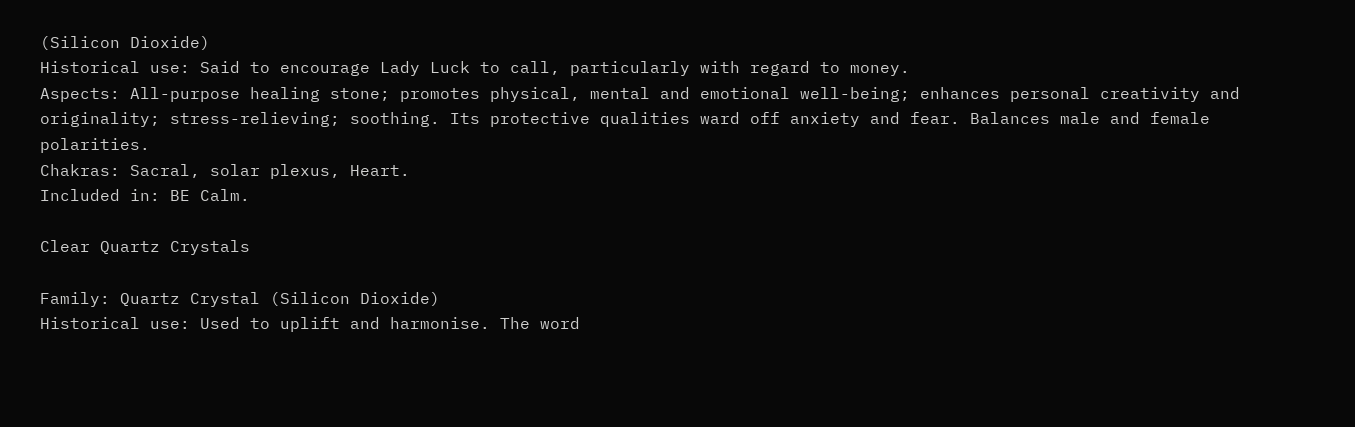(Silicon Dioxide)
Historical use: Said to encourage Lady Luck to call, particularly with regard to money.
Aspects: All-purpose healing stone; promotes physical, mental and emotional well-being; enhances personal creativity and originality; stress-relieving; soothing. Its protective qualities ward off anxiety and fear. Balances male and female polarities.
Chakras: Sacral, solar plexus, Heart.
Included in: BE Calm.

Clear Quartz Crystals

Family: Quartz Crystal (Silicon Dioxide)
Historical use: Used to uplift and harmonise. The word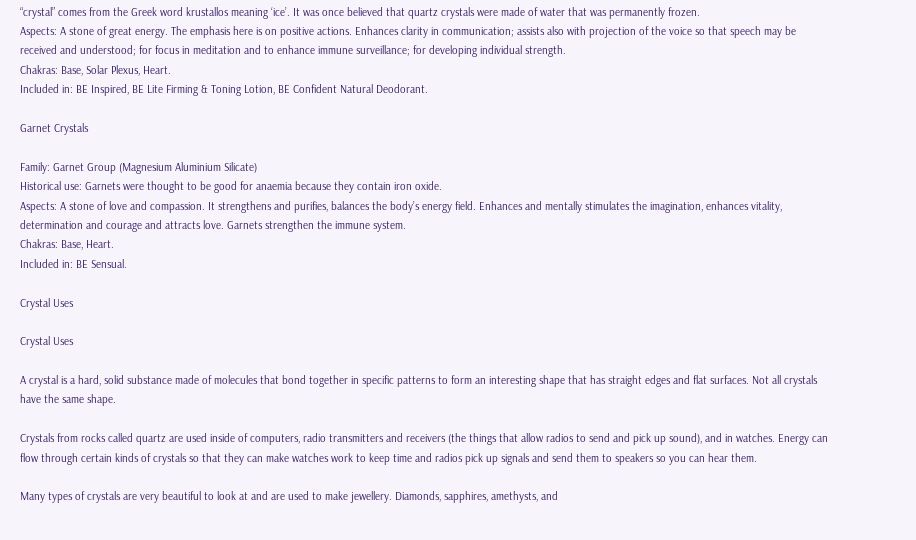“crystal” comes from the Greek word krustallos meaning ‘ice’. It was once believed that quartz crystals were made of water that was permanently frozen.
Aspects: A stone of great energy. The emphasis here is on positive actions. Enhances clarity in communication; assists also with projection of the voice so that speech may be received and understood; for focus in meditation and to enhance immune surveillance; for developing individual strength.
Chakras: Base, Solar Plexus, Heart.
Included in: BE Inspired, BE Lite Firming & Toning Lotion, BE Confident Natural Deodorant.

Garnet Crystals

Family: Garnet Group (Magnesium Aluminium Silicate)
Historical use: Garnets were thought to be good for anaemia because they contain iron oxide.
Aspects: A stone of love and compassion. It strengthens and purifies, balances the body’s energy field. Enhances and mentally stimulates the imagination, enhances vitality, determination and courage and attracts love. Garnets strengthen the immune system.
Chakras: Base, Heart.
Included in: BE Sensual.

Crystal Uses

Crystal Uses

A crystal is a hard, solid substance made of molecules that bond together in specific patterns to form an interesting shape that has straight edges and flat surfaces. Not all crystals have the same shape.

Crystals from rocks called quartz are used inside of computers, radio transmitters and receivers (the things that allow radios to send and pick up sound), and in watches. Energy can flow through certain kinds of crystals so that they can make watches work to keep time and radios pick up signals and send them to speakers so you can hear them.

Many types of crystals are very beautiful to look at and are used to make jewellery. Diamonds, sapphires, amethysts, and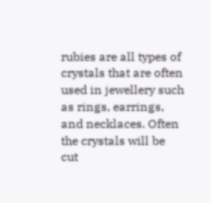rubies are all types of crystals that are often used in jewellery such as rings, earrings, and necklaces. Often the crystals will be cut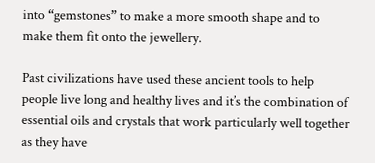into “gemstones” to make a more smooth shape and to make them fit onto the jewellery.

Past civilizations have used these ancient tools to help people live long and healthy lives and it’s the combination of essential oils and crystals that work particularly well together as they have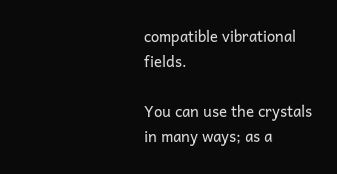compatible vibrational fields.

You can use the crystals in many ways; as a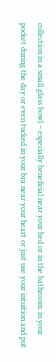collection in a small glass bowl – especially beneficial near your bed or in the bathroom; in your pocket during the day or even tucked in your bra near your heart or just use your intuition and put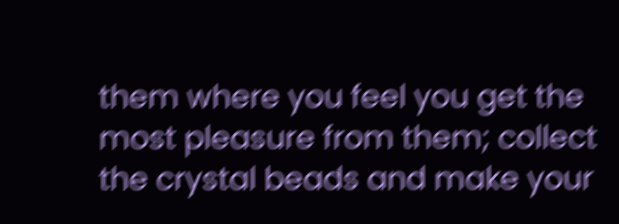them where you feel you get the most pleasure from them; collect the crystal beads and make your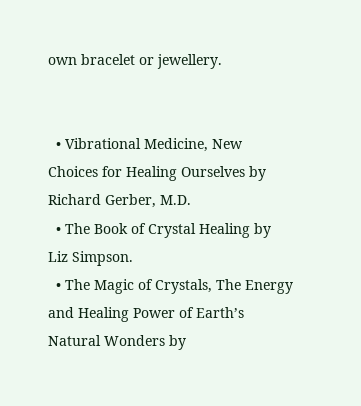own bracelet or jewellery.


  • Vibrational Medicine, New Choices for Healing Ourselves by Richard Gerber, M.D.
  • The Book of Crystal Healing by Liz Simpson.
  • The Magic of Crystals, The Energy and Healing Power of Earth’s Natural Wonders by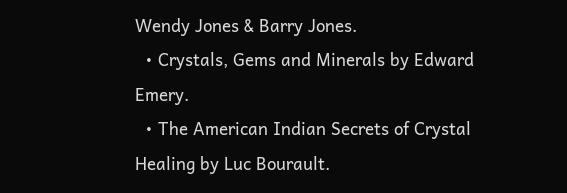Wendy Jones & Barry Jones.
  • Crystals, Gems and Minerals by Edward Emery.
  • The American Indian Secrets of Crystal Healing by Luc Bourault.